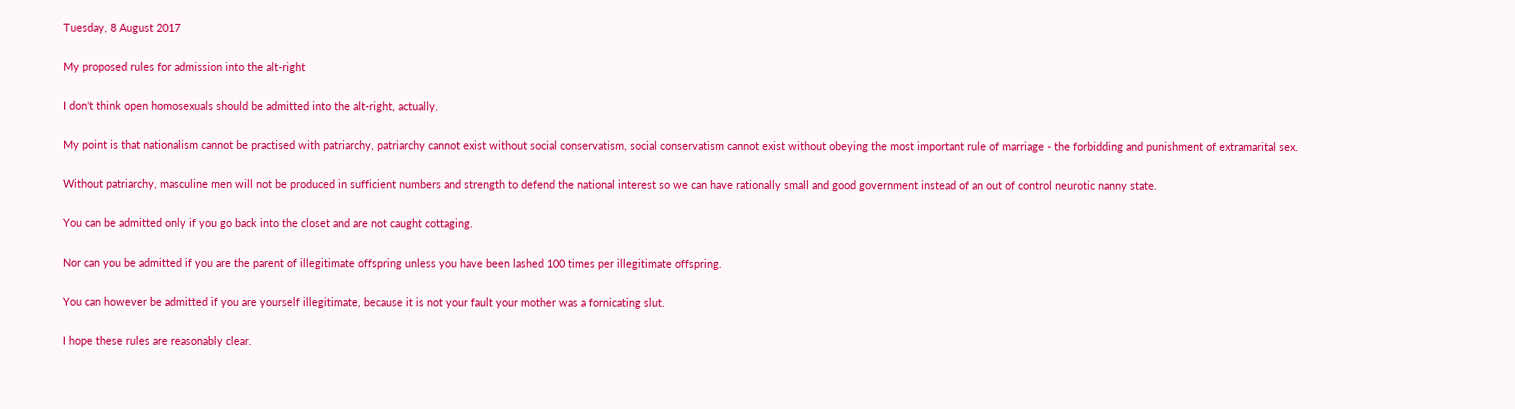Tuesday, 8 August 2017

My proposed rules for admission into the alt-right

I don't think open homosexuals should be admitted into the alt-right, actually.

My point is that nationalism cannot be practised with patriarchy, patriarchy cannot exist without social conservatism, social conservatism cannot exist without obeying the most important rule of marriage - the forbidding and punishment of extramarital sex.

Without patriarchy, masculine men will not be produced in sufficient numbers and strength to defend the national interest so we can have rationally small and good government instead of an out of control neurotic nanny state.

You can be admitted only if you go back into the closet and are not caught cottaging.

Nor can you be admitted if you are the parent of illegitimate offspring unless you have been lashed 100 times per illegitimate offspring.

You can however be admitted if you are yourself illegitimate, because it is not your fault your mother was a fornicating slut.

I hope these rules are reasonably clear.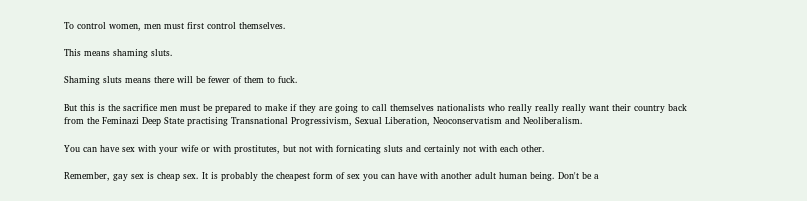To control women, men must first control themselves.

This means shaming sluts.

Shaming sluts means there will be fewer of them to fuck.

But this is the sacrifice men must be prepared to make if they are going to call themselves nationalists who really really really want their country back from the Feminazi Deep State practising Transnational Progressivism, Sexual Liberation, Neoconservatism and Neoliberalism.

You can have sex with your wife or with prostitutes, but not with fornicating sluts and certainly not with each other.

Remember, gay sex is cheap sex. It is probably the cheapest form of sex you can have with another adult human being. Don't be a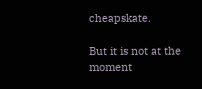cheapskate.

But it is not at the moment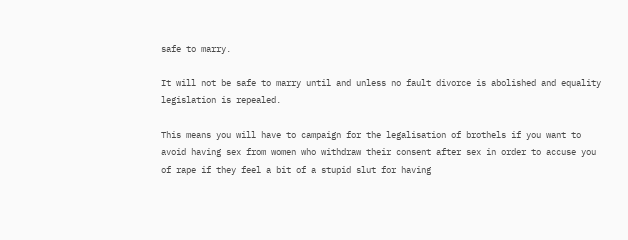safe to marry.

It will not be safe to marry until and unless no fault divorce is abolished and equality legislation is repealed.

This means you will have to campaign for the legalisation of brothels if you want to avoid having sex from women who withdraw their consent after sex in order to accuse you of rape if they feel a bit of a stupid slut for having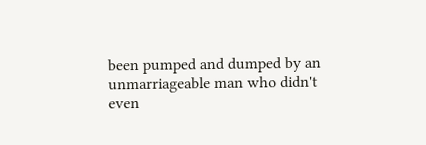been pumped and dumped by an unmarriageable man who didn't even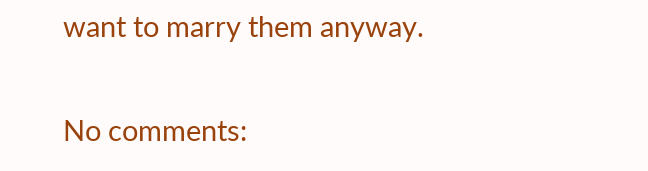want to marry them anyway.

No comments: